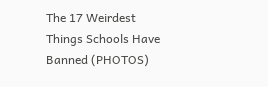The 17 Weirdest Things Schools Have Banned (PHOTOS)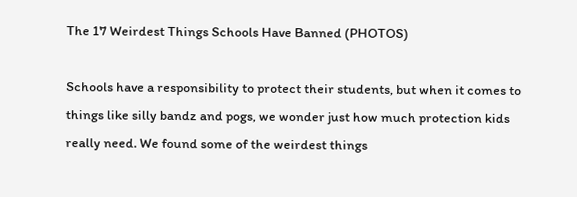The 17 Weirdest Things Schools Have Banned (PHOTOS)

Schools have a responsibility to protect their students, but when it comes to things like silly bandz and pogs, we wonder just how much protection kids really need. We found some of the weirdest things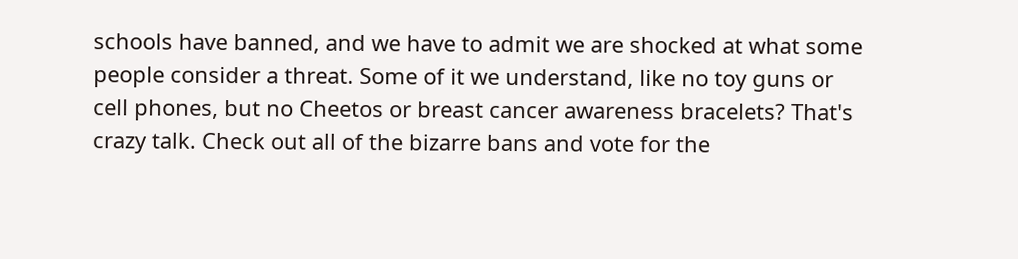schools have banned, and we have to admit we are shocked at what some people consider a threat. Some of it we understand, like no toy guns or cell phones, but no Cheetos or breast cancer awareness bracelets? That's crazy talk. Check out all of the bizarre bans and vote for the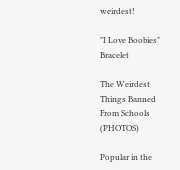weirdest!

"I Love Boobies" Bracelet

The Weirdest Things Banned From Schools (PHOTOS)

Popular in the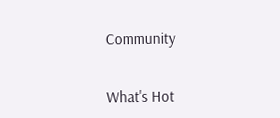Community


What's Hot